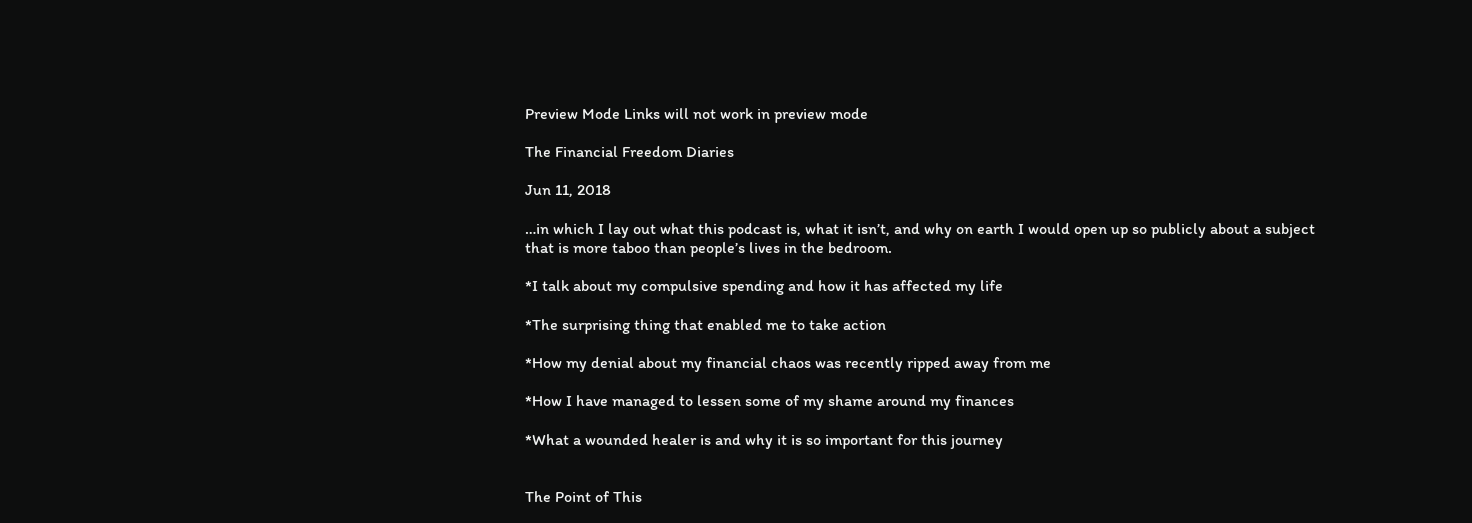Preview Mode Links will not work in preview mode

The Financial Freedom Diaries

Jun 11, 2018

…in which I lay out what this podcast is, what it isn’t, and why on earth I would open up so publicly about a subject that is more taboo than people’s lives in the bedroom.

*I talk about my compulsive spending and how it has affected my life

*The surprising thing that enabled me to take action

*How my denial about my financial chaos was recently ripped away from me

*How I have managed to lessen some of my shame around my finances

*What a wounded healer is and why it is so important for this journey


The Point of This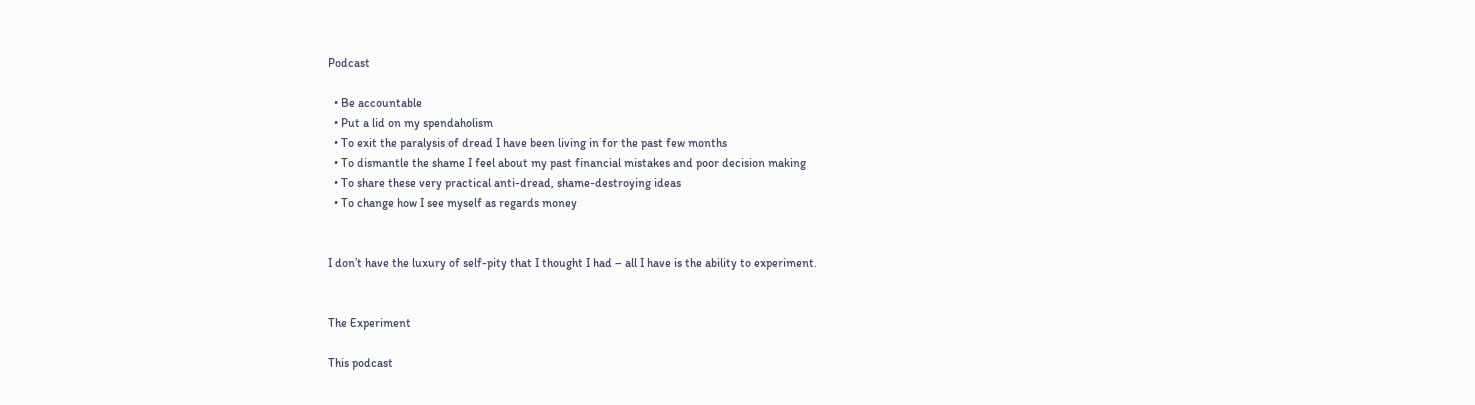Podcast

  • Be accountable
  • Put a lid on my spendaholism
  • To exit the paralysis of dread I have been living in for the past few months
  • To dismantle the shame I feel about my past financial mistakes and poor decision making
  • To share these very practical anti-dread, shame-destroying ideas
  • To change how I see myself as regards money


I don’t have the luxury of self-pity that I thought I had – all I have is the ability to experiment.


The Experiment

This podcast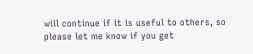will continue if it is useful to others, so please let me know if you get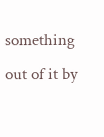something out of it by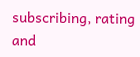subscribing, rating and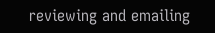reviewing and emailing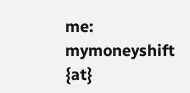me: mymoneyshift {at}